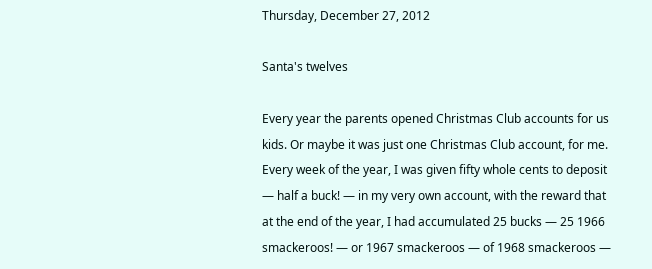Thursday, December 27, 2012

Santa's twelves

Every year the parents opened Christmas Club accounts for us kids. Or maybe it was just one Christmas Club account, for me. Every week of the year, I was given fifty whole cents to deposit — half a buck! — in my very own account, with the reward that at the end of the year, I had accumulated 25 bucks — 25 1966 smackeroos! — or 1967 smackeroos — of 1968 smackeroos —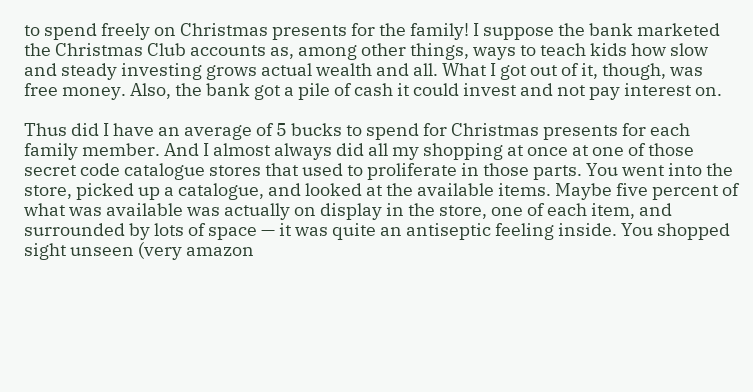to spend freely on Christmas presents for the family! I suppose the bank marketed the Christmas Club accounts as, among other things, ways to teach kids how slow and steady investing grows actual wealth and all. What I got out of it, though, was free money. Also, the bank got a pile of cash it could invest and not pay interest on.

Thus did I have an average of 5 bucks to spend for Christmas presents for each family member. And I almost always did all my shopping at once at one of those secret code catalogue stores that used to proliferate in those parts. You went into the store, picked up a catalogue, and looked at the available items. Maybe five percent of what was available was actually on display in the store, one of each item, and surrounded by lots of space — it was quite an antiseptic feeling inside. You shopped sight unseen (very amazon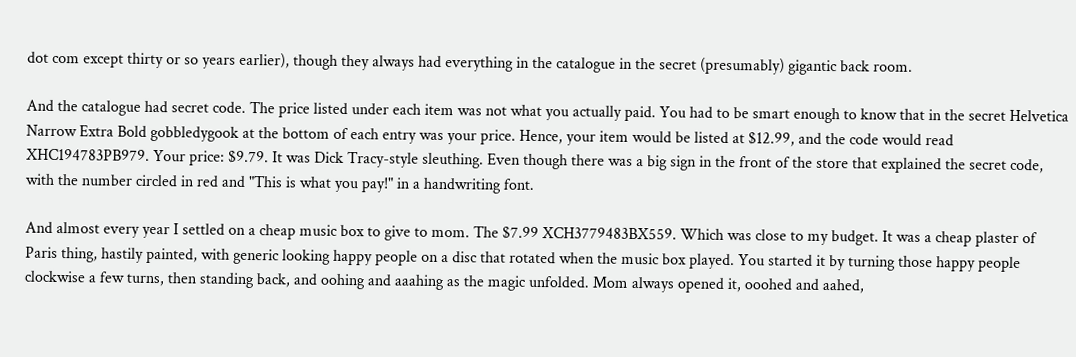dot com except thirty or so years earlier), though they always had everything in the catalogue in the secret (presumably) gigantic back room.

And the catalogue had secret code. The price listed under each item was not what you actually paid. You had to be smart enough to know that in the secret Helvetica Narrow Extra Bold gobbledygook at the bottom of each entry was your price. Hence, your item would be listed at $12.99, and the code would read XHC194783PB979. Your price: $9.79. It was Dick Tracy-style sleuthing. Even though there was a big sign in the front of the store that explained the secret code, with the number circled in red and "This is what you pay!" in a handwriting font.

And almost every year I settled on a cheap music box to give to mom. The $7.99 XCH3779483BX559. Which was close to my budget. It was a cheap plaster of Paris thing, hastily painted, with generic looking happy people on a disc that rotated when the music box played. You started it by turning those happy people clockwise a few turns, then standing back, and oohing and aaahing as the magic unfolded. Mom always opened it, ooohed and aahed,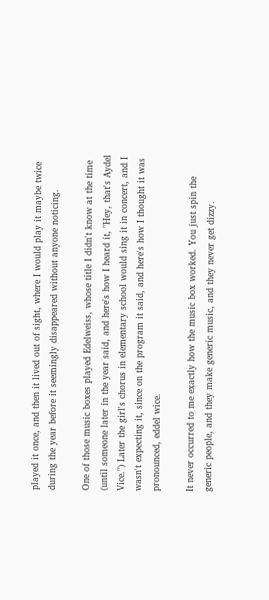played it once, and then it lived out of sight, where I would play it maybe twice during the year before it seemingly disappeared without anyone noticing.

One of those music boxes played Edelweiss, whose title I didn't know at the time (until someone later in the year said, and here's how I heard it, "Hey, that's Aydel Vice.") Later the girl's chorus in elementary school would sing it in concert, and I wasn't expecting it, since on the program it said, and here's how I thought it was pronounced, eddel wice.

It never occurred to me exactly how the music box worked. You just spin the generic people, and they make generic music, and they never get dizzy.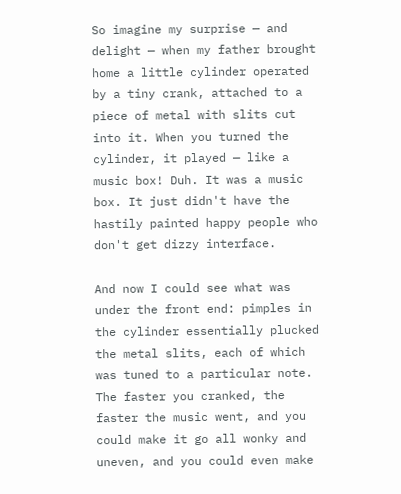So imagine my surprise — and delight — when my father brought home a little cylinder operated by a tiny crank, attached to a piece of metal with slits cut into it. When you turned the cylinder, it played — like a music box! Duh. It was a music box. It just didn't have the hastily painted happy people who don't get dizzy interface.

And now I could see what was under the front end: pimples in the cylinder essentially plucked the metal slits, each of which was tuned to a particular note. The faster you cranked, the faster the music went, and you could make it go all wonky and uneven, and you could even make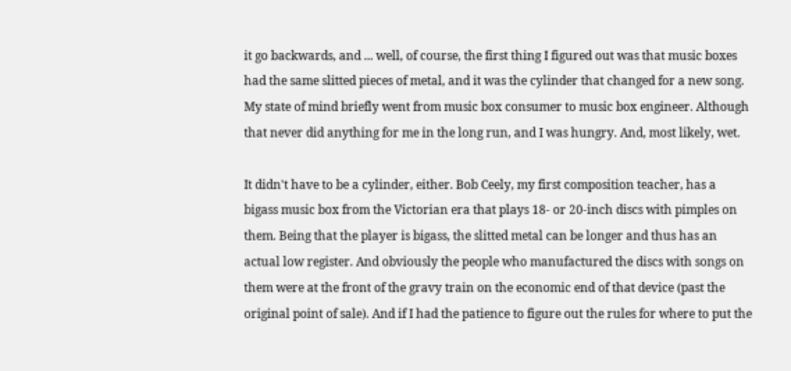it go backwards, and ... well, of course, the first thing I figured out was that music boxes had the same slitted pieces of metal, and it was the cylinder that changed for a new song. My state of mind briefly went from music box consumer to music box engineer. Although that never did anything for me in the long run, and I was hungry. And, most likely, wet.

It didn't have to be a cylinder, either. Bob Ceely, my first composition teacher, has a bigass music box from the Victorian era that plays 18- or 20-inch discs with pimples on them. Being that the player is bigass, the slitted metal can be longer and thus has an actual low register. And obviously the people who manufactured the discs with songs on them were at the front of the gravy train on the economic end of that device (past the original point of sale). And if I had the patience to figure out the rules for where to put the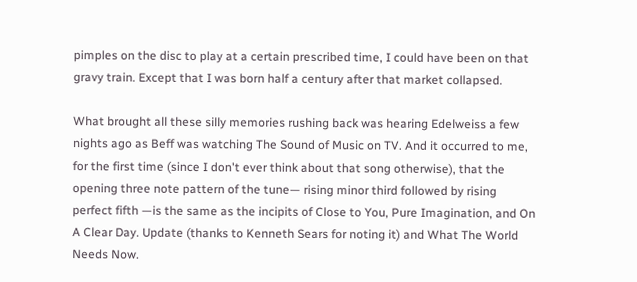pimples on the disc to play at a certain prescribed time, I could have been on that gravy train. Except that I was born half a century after that market collapsed.

What brought all these silly memories rushing back was hearing Edelweiss a few nights ago as Beff was watching The Sound of Music on TV. And it occurred to me, for the first time (since I don't ever think about that song otherwise), that the opening three note pattern of the tune— rising minor third followed by rising perfect fifth —is the same as the incipits of Close to You, Pure Imagination, and On A Clear Day. Update (thanks to Kenneth Sears for noting it) and What The World Needs Now.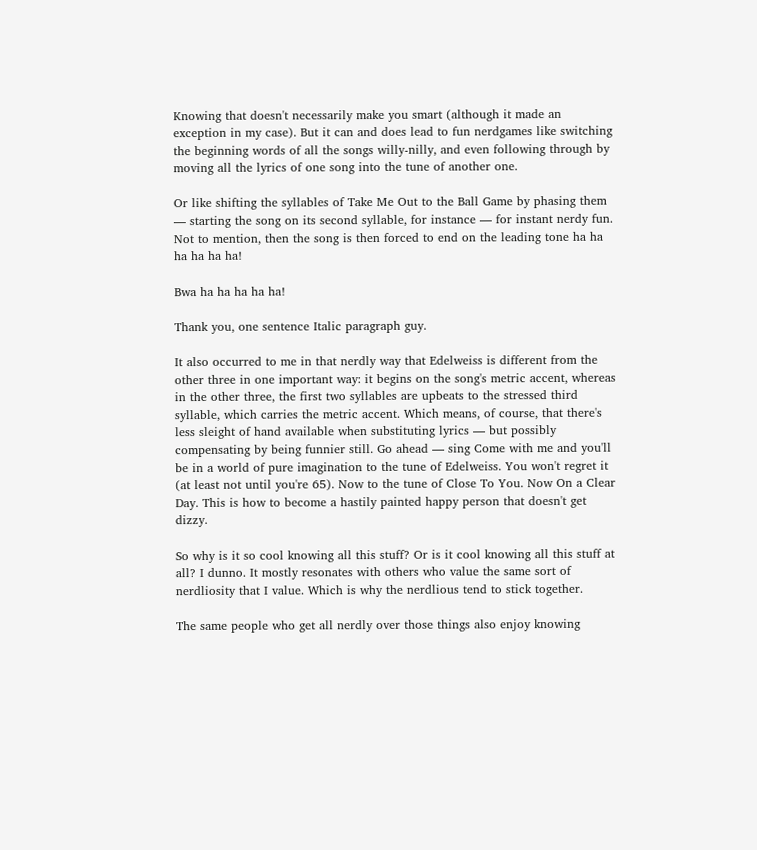Knowing that doesn't necessarily make you smart (although it made an exception in my case). But it can and does lead to fun nerdgames like switching the beginning words of all the songs willy-nilly, and even following through by moving all the lyrics of one song into the tune of another one.

Or like shifting the syllables of Take Me Out to the Ball Game by phasing them — starting the song on its second syllable, for instance — for instant nerdy fun. Not to mention, then the song is then forced to end on the leading tone ha ha ha ha ha ha!

Bwa ha ha ha ha ha!

Thank you, one sentence Italic paragraph guy.

It also occurred to me in that nerdly way that Edelweiss is different from the other three in one important way: it begins on the song's metric accent, whereas in the other three, the first two syllables are upbeats to the stressed third syllable, which carries the metric accent. Which means, of course, that there's less sleight of hand available when substituting lyrics — but possibly compensating by being funnier still. Go ahead — sing Come with me and you'll be in a world of pure imagination to the tune of Edelweiss. You won't regret it (at least not until you're 65). Now to the tune of Close To You. Now On a Clear Day. This is how to become a hastily painted happy person that doesn't get dizzy.

So why is it so cool knowing all this stuff? Or is it cool knowing all this stuff at all? I dunno. It mostly resonates with others who value the same sort of nerdliosity that I value. Which is why the nerdlious tend to stick together.

The same people who get all nerdly over those things also enjoy knowing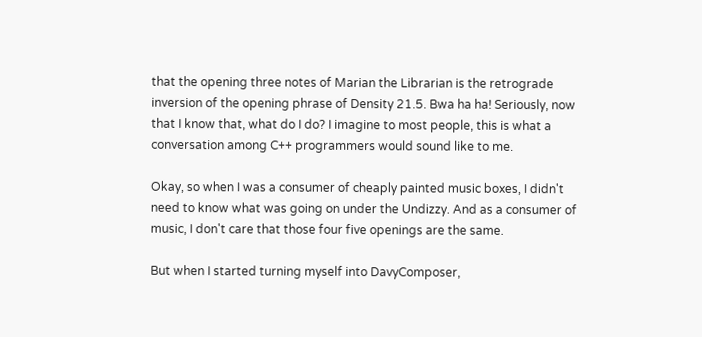that the opening three notes of Marian the Librarian is the retrograde inversion of the opening phrase of Density 21.5. Bwa ha ha! Seriously, now that I know that, what do I do? I imagine to most people, this is what a conversation among C++ programmers would sound like to me.

Okay, so when I was a consumer of cheaply painted music boxes, I didn't need to know what was going on under the Undizzy. And as a consumer of music, I don't care that those four five openings are the same.

But when I started turning myself into DavyComposer,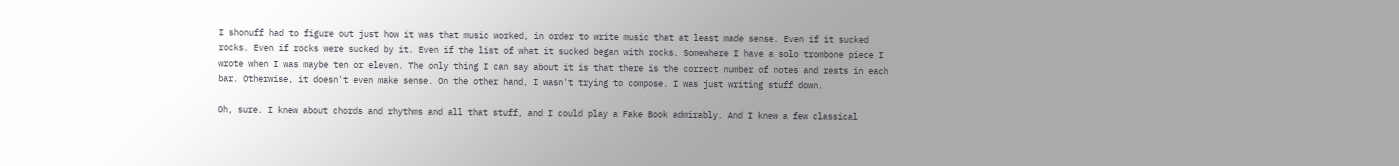I shonuff had to figure out just how it was that music worked, in order to write music that at least made sense. Even if it sucked rocks. Even if rocks were sucked by it. Even if the list of what it sucked began with rocks. Somewhere I have a solo trombone piece I wrote when I was maybe ten or eleven. The only thing I can say about it is that there is the correct number of notes and rests in each bar. Otherwise, it doesn't even make sense. On the other hand, I wasn't trying to compose. I was just writing stuff down.

Oh, sure. I knew about chords and rhythms and all that stuff, and I could play a Fake Book admirably. And I knew a few classical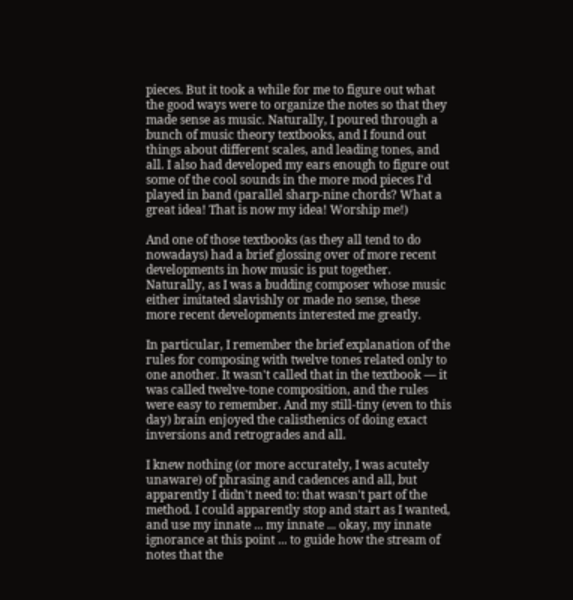pieces. But it took a while for me to figure out what the good ways were to organize the notes so that they made sense as music. Naturally, I poured through a bunch of music theory textbooks, and I found out things about different scales, and leading tones, and all. I also had developed my ears enough to figure out some of the cool sounds in the more mod pieces I'd played in band (parallel sharp-nine chords? What a great idea! That is now my idea! Worship me!)

And one of those textbooks (as they all tend to do nowadays) had a brief glossing over of more recent developments in how music is put together. Naturally, as I was a budding composer whose music either imitated slavishly or made no sense, these more recent developments interested me greatly.

In particular, I remember the brief explanation of the rules for composing with twelve tones related only to one another. It wasn't called that in the textbook — it was called twelve-tone composition, and the rules were easy to remember. And my still-tiny (even to this day) brain enjoyed the calisthenics of doing exact inversions and retrogrades and all.

I knew nothing (or more accurately, I was acutely unaware) of phrasing and cadences and all, but apparently I didn't need to: that wasn't part of the method. I could apparently stop and start as I wanted, and use my innate ... my innate ... okay, my innate ignorance at this point ... to guide how the stream of notes that the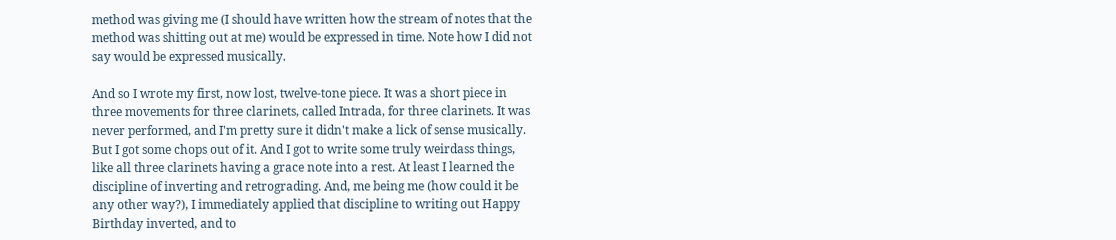method was giving me (I should have written how the stream of notes that the method was shitting out at me) would be expressed in time. Note how I did not say would be expressed musically.

And so I wrote my first, now lost, twelve-tone piece. It was a short piece in three movements for three clarinets, called Intrada, for three clarinets. It was never performed, and I'm pretty sure it didn't make a lick of sense musically. But I got some chops out of it. And I got to write some truly weirdass things, like all three clarinets having a grace note into a rest. At least I learned the discipline of inverting and retrograding. And, me being me (how could it be any other way?), I immediately applied that discipline to writing out Happy Birthday inverted, and to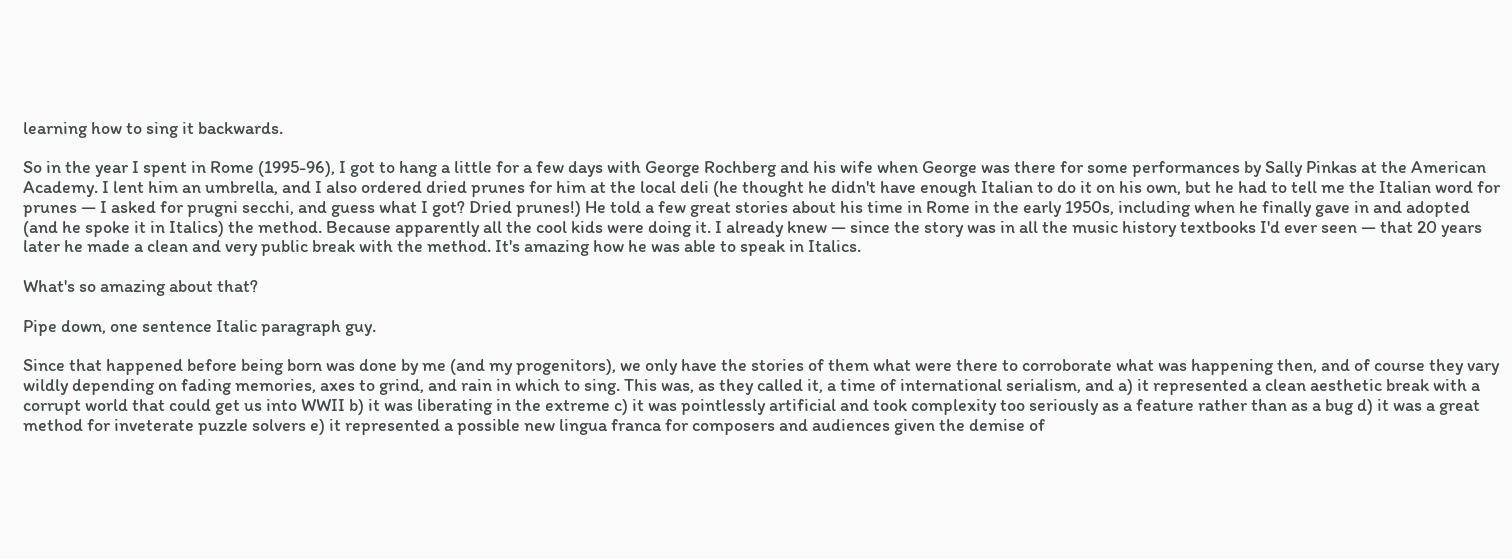learning how to sing it backwards.

So in the year I spent in Rome (1995-96), I got to hang a little for a few days with George Rochberg and his wife when George was there for some performances by Sally Pinkas at the American Academy. I lent him an umbrella, and I also ordered dried prunes for him at the local deli (he thought he didn't have enough Italian to do it on his own, but he had to tell me the Italian word for prunes — I asked for prugni secchi, and guess what I got? Dried prunes!) He told a few great stories about his time in Rome in the early 1950s, including when he finally gave in and adopted (and he spoke it in Italics) the method. Because apparently all the cool kids were doing it. I already knew — since the story was in all the music history textbooks I'd ever seen — that 20 years later he made a clean and very public break with the method. It's amazing how he was able to speak in Italics.

What's so amazing about that?

Pipe down, one sentence Italic paragraph guy.

Since that happened before being born was done by me (and my progenitors), we only have the stories of them what were there to corroborate what was happening then, and of course they vary wildly depending on fading memories, axes to grind, and rain in which to sing. This was, as they called it, a time of international serialism, and a) it represented a clean aesthetic break with a corrupt world that could get us into WWII b) it was liberating in the extreme c) it was pointlessly artificial and took complexity too seriously as a feature rather than as a bug d) it was a great method for inveterate puzzle solvers e) it represented a possible new lingua franca for composers and audiences given the demise of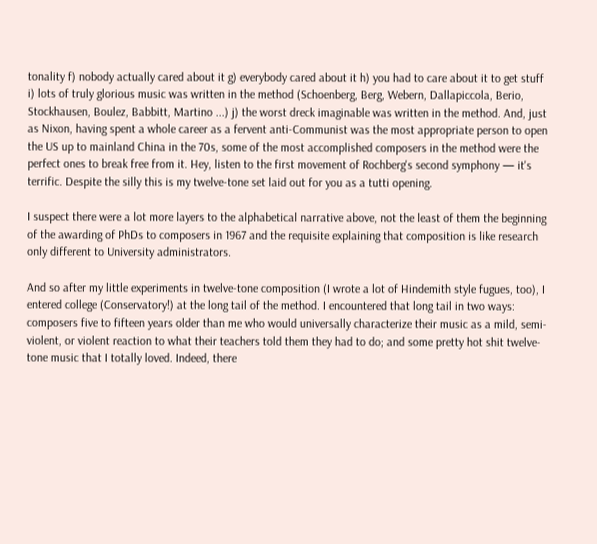tonality f) nobody actually cared about it g) everybody cared about it h) you had to care about it to get stuff i) lots of truly glorious music was written in the method (Schoenberg, Berg, Webern, Dallapiccola, Berio, Stockhausen, Boulez, Babbitt, Martino ...) j) the worst dreck imaginable was written in the method. And, just as Nixon, having spent a whole career as a fervent anti-Communist was the most appropriate person to open the US up to mainland China in the 70s, some of the most accomplished composers in the method were the perfect ones to break free from it. Hey, listen to the first movement of Rochberg's second symphony — it's terrific. Despite the silly this is my twelve-tone set laid out for you as a tutti opening.

I suspect there were a lot more layers to the alphabetical narrative above, not the least of them the beginning of the awarding of PhDs to composers in 1967 and the requisite explaining that composition is like research only different to University administrators.

And so after my little experiments in twelve-tone composition (I wrote a lot of Hindemith style fugues, too), I entered college (Conservatory!) at the long tail of the method. I encountered that long tail in two ways: composers five to fifteen years older than me who would universally characterize their music as a mild, semi-violent, or violent reaction to what their teachers told them they had to do; and some pretty hot shit twelve-tone music that I totally loved. Indeed, there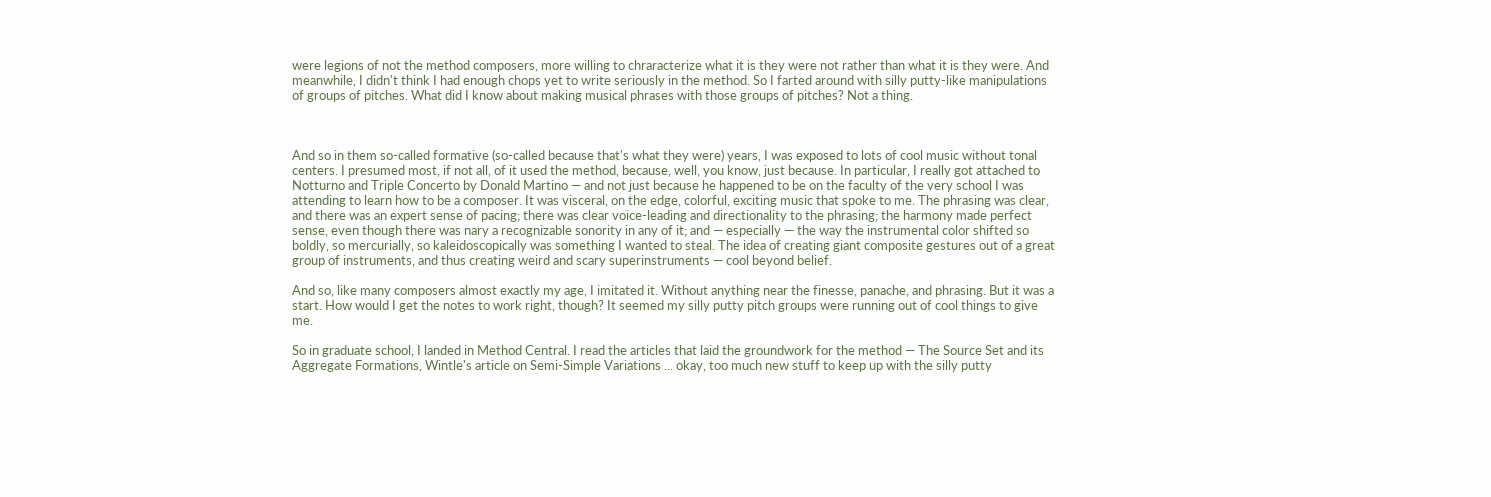were legions of not the method composers, more willing to chraracterize what it is they were not rather than what it is they were. And meanwhile, I didn't think I had enough chops yet to write seriously in the method. So I farted around with silly putty-like manipulations of groups of pitches. What did I know about making musical phrases with those groups of pitches? Not a thing.



And so in them so-called formative (so-called because that's what they were) years, I was exposed to lots of cool music without tonal centers. I presumed most, if not all, of it used the method, because, well, you know, just because. In particular, I really got attached to Notturno and Triple Concerto by Donald Martino — and not just because he happened to be on the faculty of the very school I was attending to learn how to be a composer. It was visceral, on the edge, colorful, exciting music that spoke to me. The phrasing was clear, and there was an expert sense of pacing; there was clear voice-leading and directionality to the phrasing; the harmony made perfect sense, even though there was nary a recognizable sonority in any of it; and — especially — the way the instrumental color shifted so boldly, so mercurially, so kaleidoscopically was something I wanted to steal. The idea of creating giant composite gestures out of a great group of instruments, and thus creating weird and scary superinstruments — cool beyond belief.

And so, like many composers almost exactly my age, I imitated it. Without anything near the finesse, panache, and phrasing. But it was a start. How would I get the notes to work right, though? It seemed my silly putty pitch groups were running out of cool things to give me.

So in graduate school, I landed in Method Central. I read the articles that laid the groundwork for the method — The Source Set and its Aggregate Formations, Wintle's article on Semi-Simple Variations ... okay, too much new stuff to keep up with the silly putty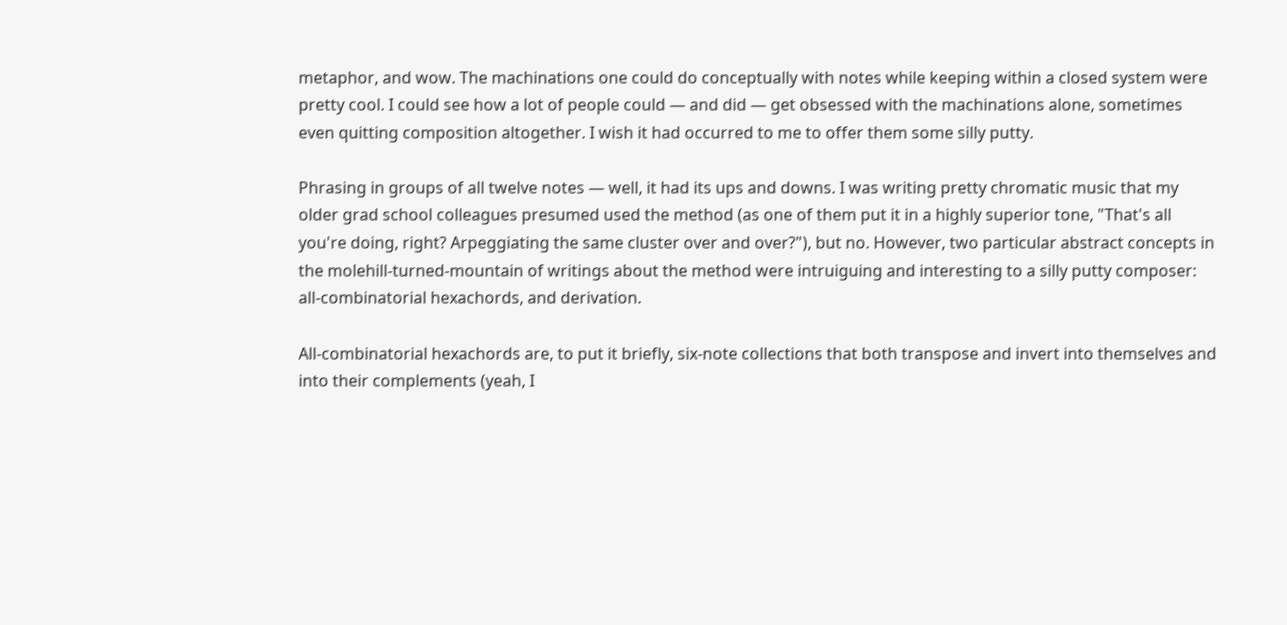metaphor, and wow. The machinations one could do conceptually with notes while keeping within a closed system were pretty cool. I could see how a lot of people could — and did — get obsessed with the machinations alone, sometimes even quitting composition altogether. I wish it had occurred to me to offer them some silly putty.

Phrasing in groups of all twelve notes — well, it had its ups and downs. I was writing pretty chromatic music that my older grad school colleagues presumed used the method (as one of them put it in a highly superior tone, "That's all you're doing, right? Arpeggiating the same cluster over and over?"), but no. However, two particular abstract concepts in the molehill-turned-mountain of writings about the method were intruiguing and interesting to a silly putty composer: all-combinatorial hexachords, and derivation.

All-combinatorial hexachords are, to put it briefly, six-note collections that both transpose and invert into themselves and into their complements (yeah, I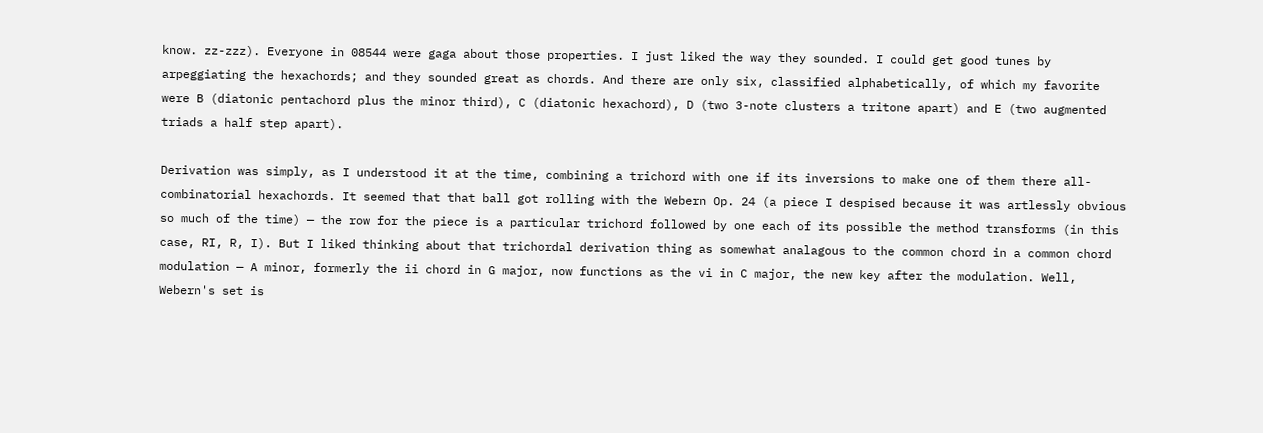know. zz-zzz). Everyone in 08544 were gaga about those properties. I just liked the way they sounded. I could get good tunes by arpeggiating the hexachords; and they sounded great as chords. And there are only six, classified alphabetically, of which my favorite were B (diatonic pentachord plus the minor third), C (diatonic hexachord), D (two 3-note clusters a tritone apart) and E (two augmented triads a half step apart).

Derivation was simply, as I understood it at the time, combining a trichord with one if its inversions to make one of them there all-combinatorial hexachords. It seemed that that ball got rolling with the Webern Op. 24 (a piece I despised because it was artlessly obvious so much of the time) — the row for the piece is a particular trichord followed by one each of its possible the method transforms (in this case, RI, R, I). But I liked thinking about that trichordal derivation thing as somewhat analagous to the common chord in a common chord modulation — A minor, formerly the ii chord in G major, now functions as the vi in C major, the new key after the modulation. Well, Webern's set is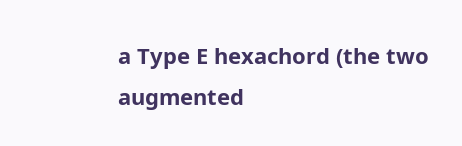a Type E hexachord (the two augmented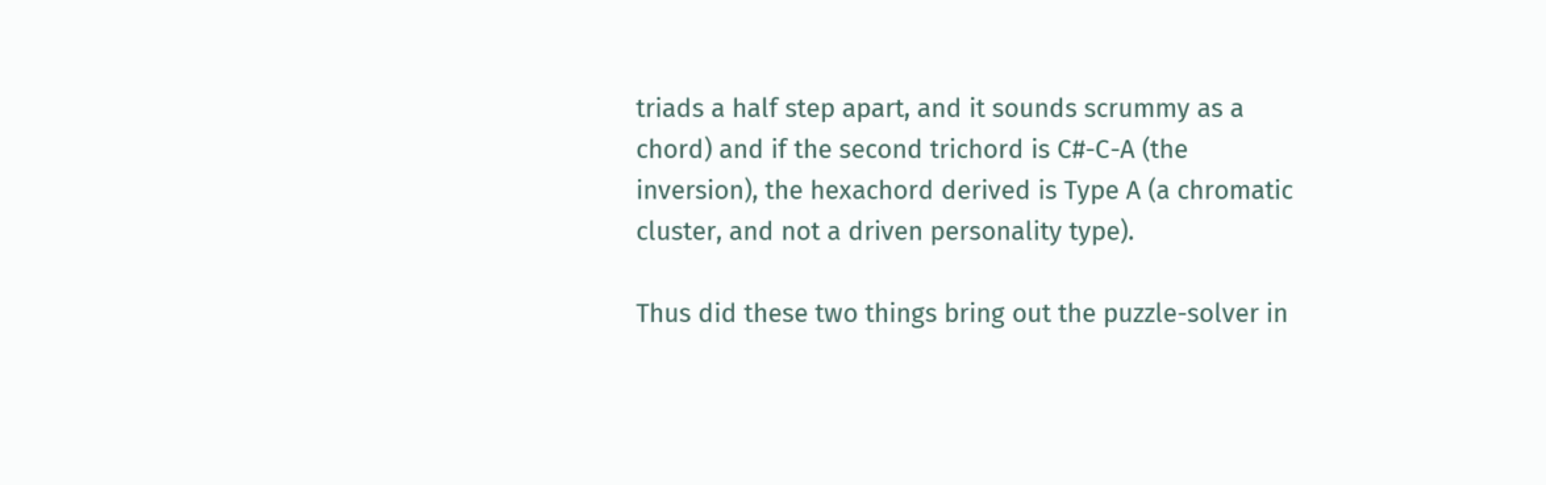triads a half step apart, and it sounds scrummy as a chord) and if the second trichord is C#-C-A (the inversion), the hexachord derived is Type A (a chromatic cluster, and not a driven personality type).

Thus did these two things bring out the puzzle-solver in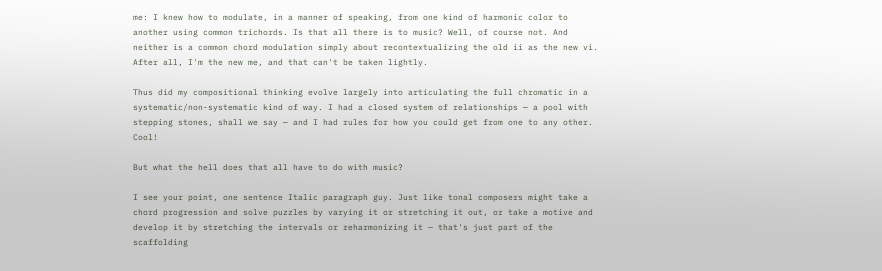me: I knew how to modulate, in a manner of speaking, from one kind of harmonic color to another using common trichords. Is that all there is to music? Well, of course not. And neither is a common chord modulation simply about recontextualizing the old ii as the new vi. After all, I'm the new me, and that can't be taken lightly.

Thus did my compositional thinking evolve largely into articulating the full chromatic in a systematic/non-systematic kind of way. I had a closed system of relationships — a pool with stepping stones, shall we say — and I had rules for how you could get from one to any other. Cool!

But what the hell does that all have to do with music?

I see your point, one sentence Italic paragraph guy. Just like tonal composers might take a chord progression and solve puzzles by varying it or stretching it out, or take a motive and develop it by stretching the intervals or reharmonizing it — that's just part of the scaffolding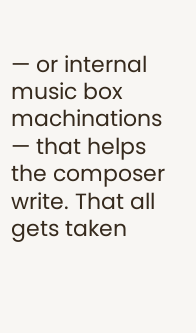— or internal music box machinations — that helps the composer write. That all gets taken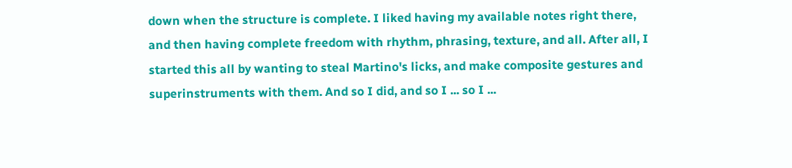down when the structure is complete. I liked having my available notes right there, and then having complete freedom with rhythm, phrasing, texture, and all. After all, I started this all by wanting to steal Martino's licks, and make composite gestures and superinstruments with them. And so I did, and so I ... so I ...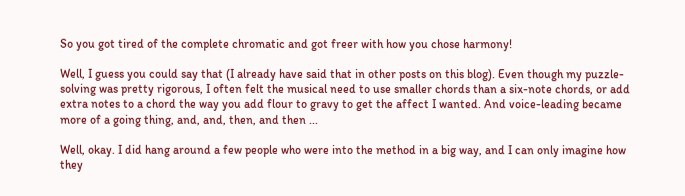So you got tired of the complete chromatic and got freer with how you chose harmony!

Well, I guess you could say that (I already have said that in other posts on this blog). Even though my puzzle-solving was pretty rigorous, I often felt the musical need to use smaller chords than a six-note chords, or add extra notes to a chord the way you add flour to gravy to get the affect I wanted. And voice-leading became more of a going thing, and, and, then, and then ...

Well, okay. I did hang around a few people who were into the method in a big way, and I can only imagine how they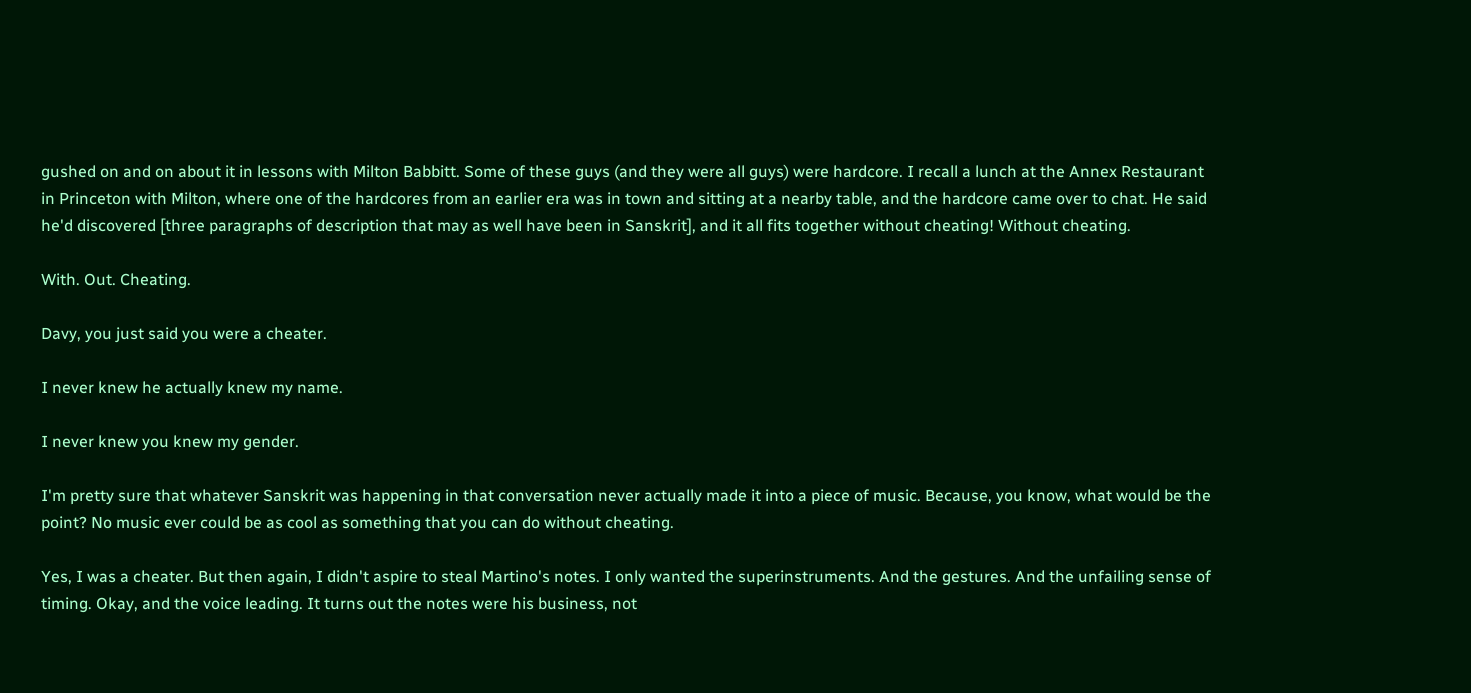gushed on and on about it in lessons with Milton Babbitt. Some of these guys (and they were all guys) were hardcore. I recall a lunch at the Annex Restaurant in Princeton with Milton, where one of the hardcores from an earlier era was in town and sitting at a nearby table, and the hardcore came over to chat. He said he'd discovered [three paragraphs of description that may as well have been in Sanskrit], and it all fits together without cheating! Without cheating.

With. Out. Cheating.

Davy, you just said you were a cheater.

I never knew he actually knew my name.

I never knew you knew my gender.

I'm pretty sure that whatever Sanskrit was happening in that conversation never actually made it into a piece of music. Because, you know, what would be the point? No music ever could be as cool as something that you can do without cheating.

Yes, I was a cheater. But then again, I didn't aspire to steal Martino's notes. I only wanted the superinstruments. And the gestures. And the unfailing sense of timing. Okay, and the voice leading. It turns out the notes were his business, not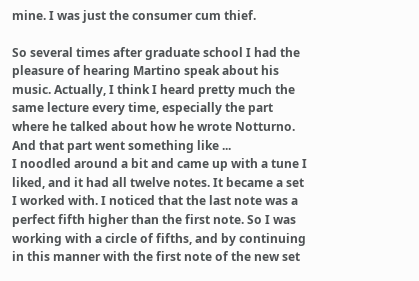mine. I was just the consumer cum thief.

So several times after graduate school I had the pleasure of hearing Martino speak about his music. Actually, I think I heard pretty much the same lecture every time, especially the part where he talked about how he wrote Notturno. And that part went something like ...
I noodled around a bit and came up with a tune I liked, and it had all twelve notes. It became a set I worked with. I noticed that the last note was a perfect fifth higher than the first note. So I was working with a circle of fifths, and by continuing in this manner with the first note of the new set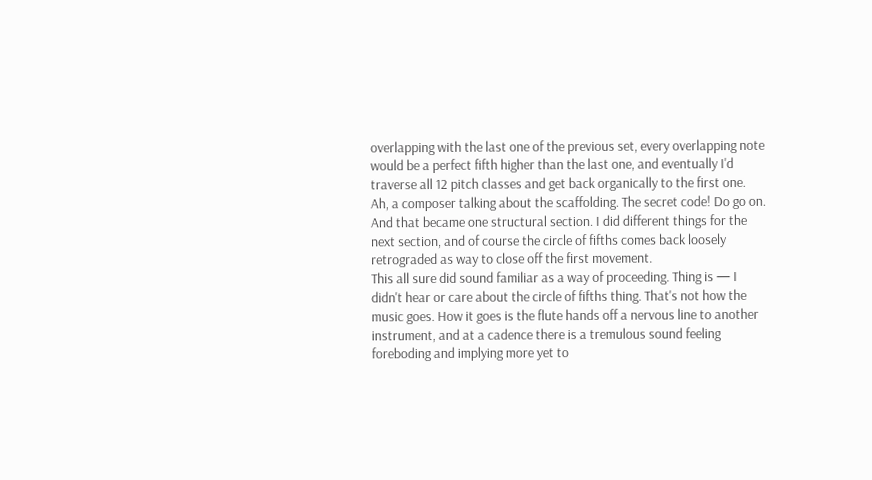overlapping with the last one of the previous set, every overlapping note would be a perfect fifth higher than the last one, and eventually I'd traverse all 12 pitch classes and get back organically to the first one.
Ah, a composer talking about the scaffolding. The secret code! Do go on.
And that became one structural section. I did different things for the next section, and of course the circle of fifths comes back loosely retrograded as way to close off the first movement.
This all sure did sound familiar as a way of proceeding. Thing is — I didn't hear or care about the circle of fifths thing. That's not how the music goes. How it goes is the flute hands off a nervous line to another instrument, and at a cadence there is a tremulous sound feeling foreboding and implying more yet to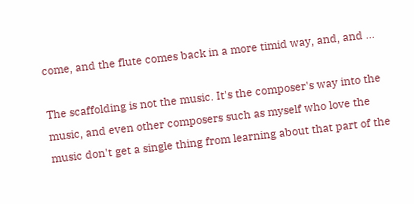come, and the flute comes back in a more timid way, and, and ...

The scaffolding is not the music. It's the composer's way into the music, and even other composers such as myself who love the music don't get a single thing from learning about that part of the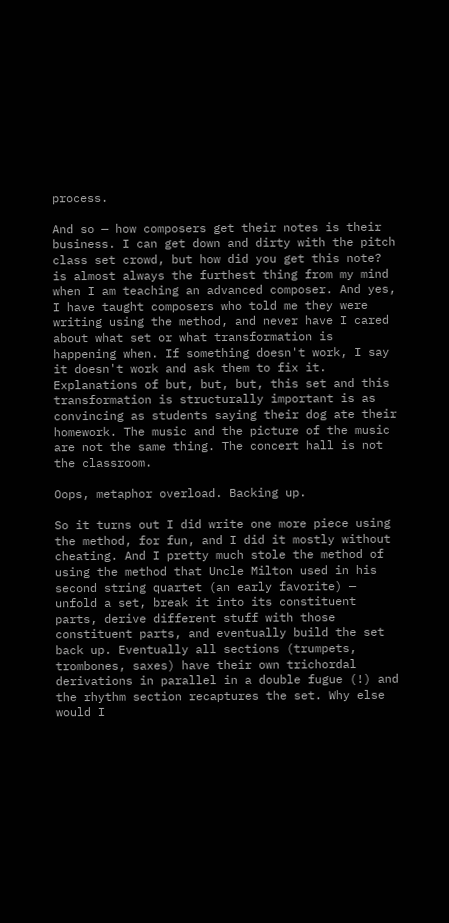process.

And so — how composers get their notes is their business. I can get down and dirty with the pitch class set crowd, but how did you get this note? is almost always the furthest thing from my mind when I am teaching an advanced composer. And yes, I have taught composers who told me they were writing using the method, and never have I cared about what set or what transformation is happening when. If something doesn't work, I say it doesn't work and ask them to fix it. Explanations of but, but, but, this set and this transformation is structurally important is as convincing as students saying their dog ate their homework. The music and the picture of the music are not the same thing. The concert hall is not the classroom.

Oops, metaphor overload. Backing up.

So it turns out I did write one more piece using the method, for fun, and I did it mostly without cheating. And I pretty much stole the method of using the method that Uncle Milton used in his second string quartet (an early favorite) — unfold a set, break it into its constituent parts, derive different stuff with those constituent parts, and eventually build the set back up. Eventually all sections (trumpets, trombones, saxes) have their own trichordal derivations in parallel in a double fugue (!) and the rhythm section recaptures the set. Why else would I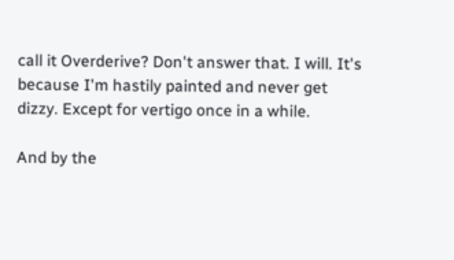call it Overderive? Don't answer that. I will. It's because I'm hastily painted and never get dizzy. Except for vertigo once in a while.

And by the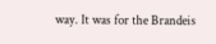way. It was for the Brandeis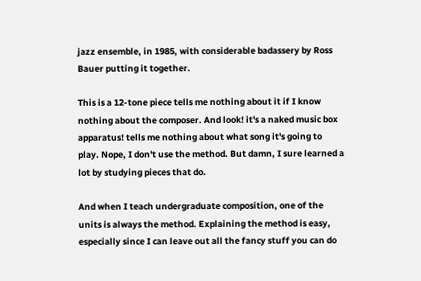jazz ensemble, in 1985, with considerable badassery by Ross Bauer putting it together.

This is a 12-tone piece tells me nothing about it if I know nothing about the composer. And look! it's a naked music box apparatus! tells me nothing about what song it's going to play. Nope, I don't use the method. But damn, I sure learned a lot by studying pieces that do.

And when I teach undergraduate composition, one of the units is always the method. Explaining the method is easy, especially since I can leave out all the fancy stuff you can do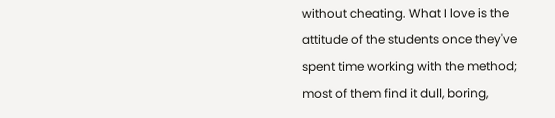without cheating. What I love is the attitude of the students once they've spent time working with the method; most of them find it dull, boring,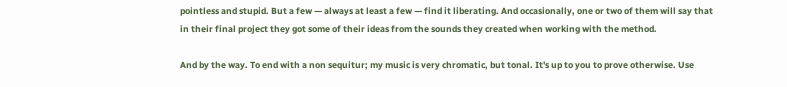pointless and stupid. But a few — always at least a few — find it liberating. And occasionally, one or two of them will say that in their final project they got some of their ideas from the sounds they created when working with the method.

And by the way. To end with a non sequitur; my music is very chromatic, but tonal. It's up to you to prove otherwise. Use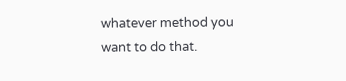whatever method you want to do that.